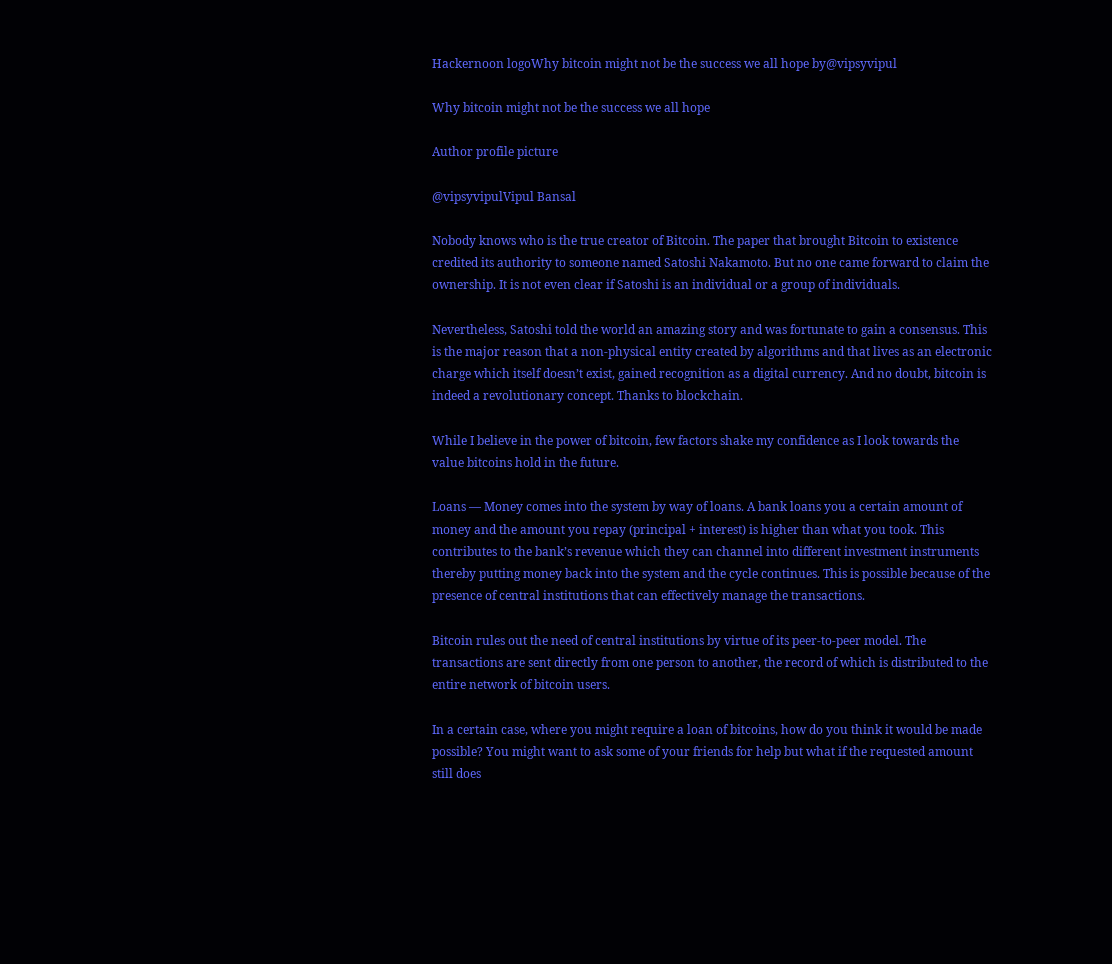Hackernoon logoWhy bitcoin might not be the success we all hope by@vipsyvipul

Why bitcoin might not be the success we all hope

Author profile picture

@vipsyvipulVipul Bansal

Nobody knows who is the true creator of Bitcoin. The paper that brought Bitcoin to existence credited its authority to someone named Satoshi Nakamoto. But no one came forward to claim the ownership. It is not even clear if Satoshi is an individual or a group of individuals.

Nevertheless, Satoshi told the world an amazing story and was fortunate to gain a consensus. This is the major reason that a non-physical entity created by algorithms and that lives as an electronic charge which itself doesn’t exist, gained recognition as a digital currency. And no doubt, bitcoin is indeed a revolutionary concept. Thanks to blockchain.

While I believe in the power of bitcoin, few factors shake my confidence as I look towards the value bitcoins hold in the future.

Loans — Money comes into the system by way of loans. A bank loans you a certain amount of money and the amount you repay (principal + interest) is higher than what you took. This contributes to the bank’s revenue which they can channel into different investment instruments thereby putting money back into the system and the cycle continues. This is possible because of the presence of central institutions that can effectively manage the transactions.

Bitcoin rules out the need of central institutions by virtue of its peer-to-peer model. The transactions are sent directly from one person to another, the record of which is distributed to the entire network of bitcoin users.

In a certain case, where you might require a loan of bitcoins, how do you think it would be made possible? You might want to ask some of your friends for help but what if the requested amount still does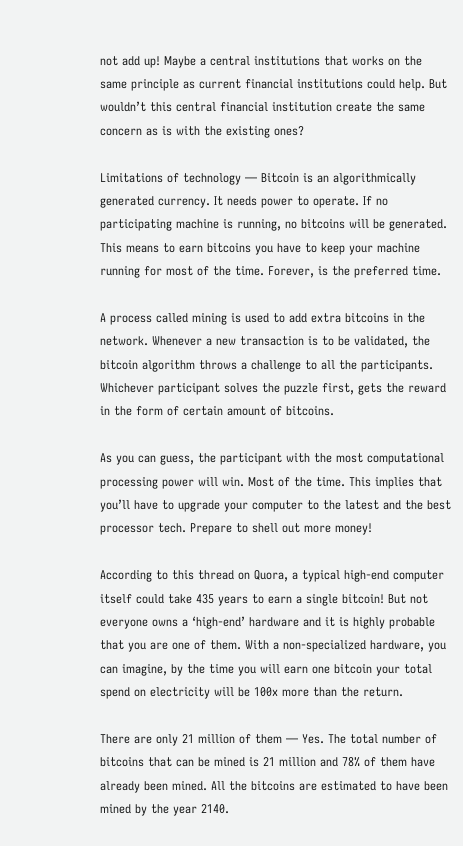not add up! Maybe a central institutions that works on the same principle as current financial institutions could help. But wouldn’t this central financial institution create the same concern as is with the existing ones?

Limitations of technology — Bitcoin is an algorithmically generated currency. It needs power to operate. If no participating machine is running, no bitcoins will be generated. This means to earn bitcoins you have to keep your machine running for most of the time. Forever, is the preferred time.

A process called mining is used to add extra bitcoins in the network. Whenever a new transaction is to be validated, the bitcoin algorithm throws a challenge to all the participants. Whichever participant solves the puzzle first, gets the reward in the form of certain amount of bitcoins.

As you can guess, the participant with the most computational processing power will win. Most of the time. This implies that you’ll have to upgrade your computer to the latest and the best processor tech. Prepare to shell out more money!

According to this thread on Quora, a typical high-end computer itself could take 435 years to earn a single bitcoin! But not everyone owns a ‘high-end’ hardware and it is highly probable that you are one of them. With a non-specialized hardware, you can imagine, by the time you will earn one bitcoin your total spend on electricity will be 100x more than the return.

There are only 21 million of them — Yes. The total number of bitcoins that can be mined is 21 million and 78% of them have already been mined. All the bitcoins are estimated to have been mined by the year 2140.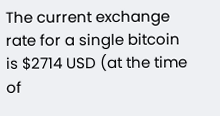The current exchange rate for a single bitcoin is $2714 USD (at the time of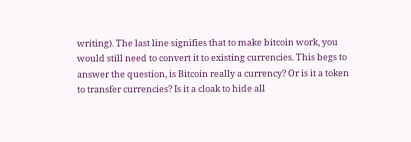writing). The last line signifies that to make bitcoin work, you would still need to convert it to existing currencies. This begs to answer the question, is Bitcoin really a currency? Or is it a token to transfer currencies? Is it a cloak to hide all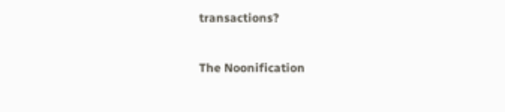transactions?


The Noonification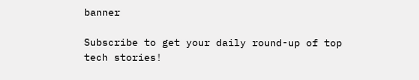banner

Subscribe to get your daily round-up of top tech stories!